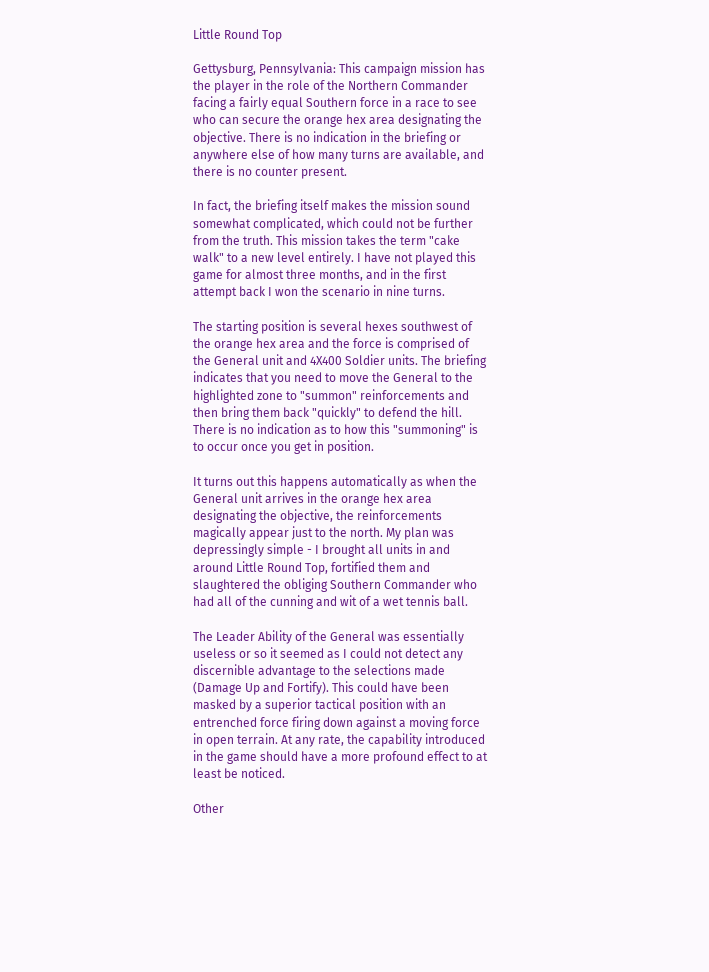Little Round Top

Gettysburg, Pennsylvania: This campaign mission has the player in the role of the Northern Commander facing a fairly equal Southern force in a race to see who can secure the orange hex area designating the objective. There is no indication in the briefing or anywhere else of how many turns are available, and there is no counter present.

In fact, the briefing itself makes the mission sound somewhat complicated, which could not be further from the truth. This mission takes the term "cake walk" to a new level entirely. I have not played this game for almost three months, and in the first attempt back I won the scenario in nine turns.

The starting position is several hexes southwest of the orange hex area and the force is comprised of the General unit and 4X400 Soldier units. The briefing indicates that you need to move the General to the highlighted zone to "summon" reinforcements and then bring them back "quickly" to defend the hill. There is no indication as to how this "summoning" is to occur once you get in position.

It turns out this happens automatically as when the General unit arrives in the orange hex area designating the objective, the reinforcements magically appear just to the north. My plan was depressingly simple - I brought all units in and around Little Round Top, fortified them and slaughtered the obliging Southern Commander who had all of the cunning and wit of a wet tennis ball.

The Leader Ability of the General was essentially useless or so it seemed as I could not detect any discernible advantage to the selections made (Damage Up and Fortify). This could have been masked by a superior tactical position with an entrenched force firing down against a moving force in open terrain. At any rate, the capability introduced in the game should have a more profound effect to at least be noticed.

Other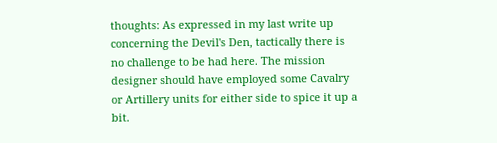thoughts: As expressed in my last write up concerning the Devil's Den, tactically there is no challenge to be had here. The mission designer should have employed some Cavalry or Artillery units for either side to spice it up a bit.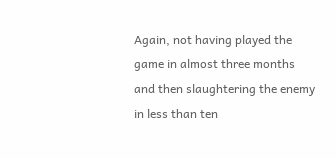Again, not having played the game in almost three months and then slaughtering the enemy in less than ten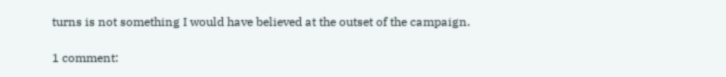turns is not something I would have believed at the outset of the campaign.

1 comment: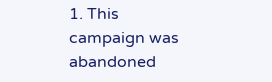1. This campaign was abandoned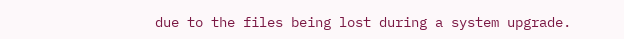due to the files being lost during a system upgrade.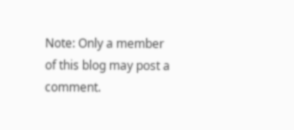Note: Only a member of this blog may post a comment.